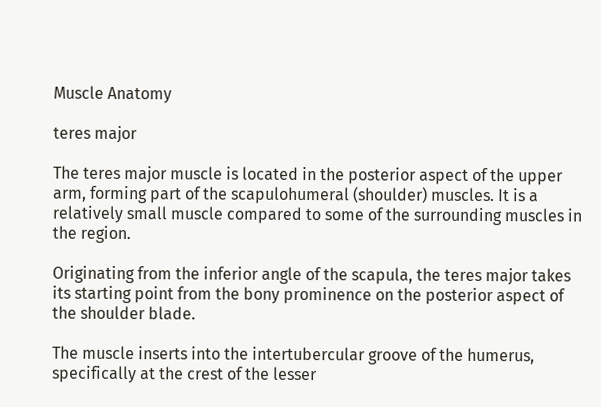Muscle Anatomy

teres major

The teres major muscle is located in the posterior aspect of the upper arm, forming part of the scapulohumeral (shoulder) muscles. It is a relatively small muscle compared to some of the surrounding muscles in the region.

Originating from the inferior angle of the scapula, the teres major takes its starting point from the bony prominence on the posterior aspect of the shoulder blade.

The muscle inserts into the intertubercular groove of the humerus, specifically at the crest of the lesser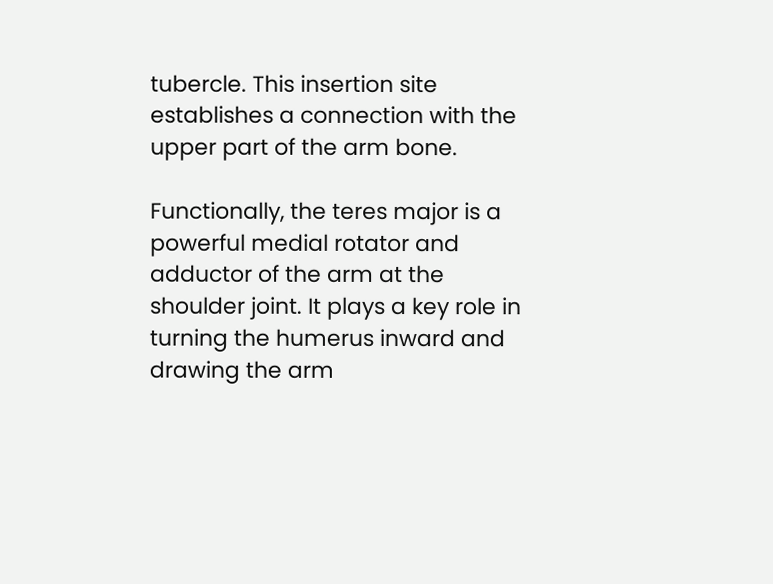tubercle. This insertion site establishes a connection with the upper part of the arm bone.

Functionally, the teres major is a powerful medial rotator and adductor of the arm at the shoulder joint. It plays a key role in turning the humerus inward and drawing the arm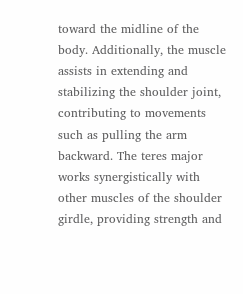toward the midline of the body. Additionally, the muscle assists in extending and stabilizing the shoulder joint, contributing to movements such as pulling the arm backward. The teres major works synergistically with other muscles of the shoulder girdle, providing strength and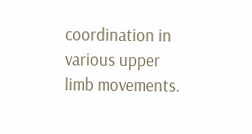coordination in various upper limb movements.